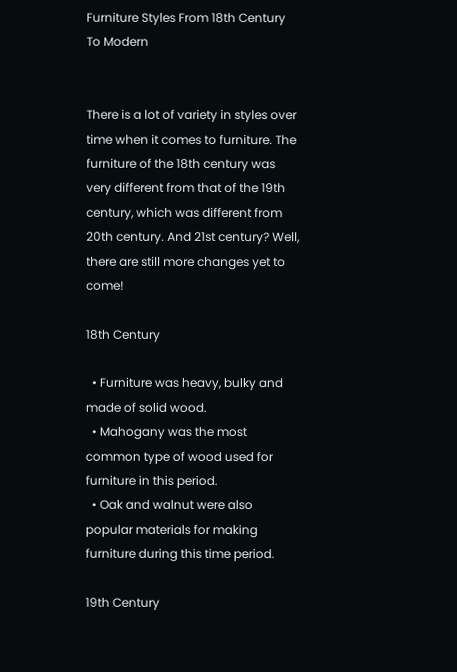Furniture Styles From 18th Century To Modern


There is a lot of variety in styles over time when it comes to furniture. The furniture of the 18th century was very different from that of the 19th century, which was different from 20th century. And 21st century? Well, there are still more changes yet to come!

18th Century

  • Furniture was heavy, bulky and made of solid wood.
  • Mahogany was the most common type of wood used for furniture in this period.
  • Oak and walnut were also popular materials for making furniture during this time period.

19th Century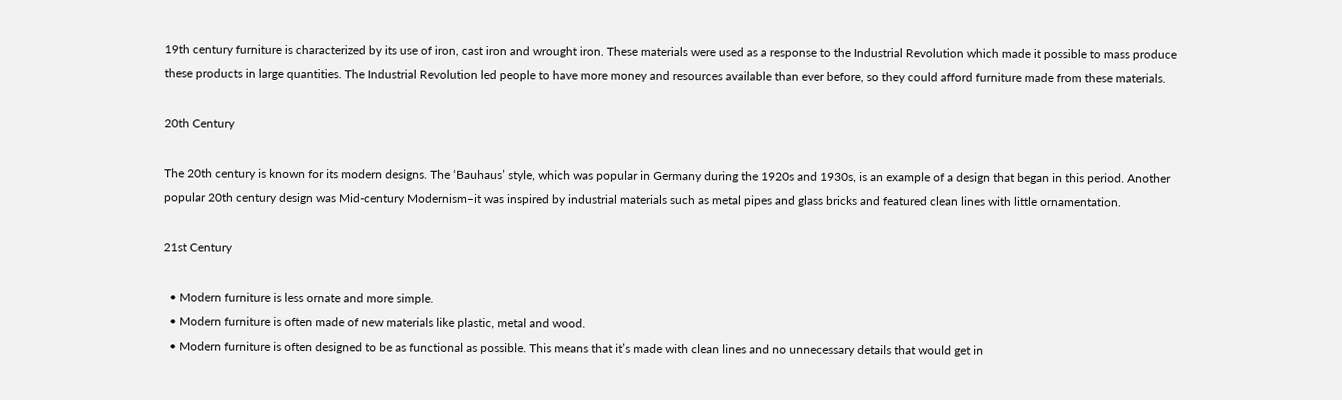19th century furniture is characterized by its use of iron, cast iron and wrought iron. These materials were used as a response to the Industrial Revolution which made it possible to mass produce these products in large quantities. The Industrial Revolution led people to have more money and resources available than ever before, so they could afford furniture made from these materials.

20th Century

The 20th century is known for its modern designs. The ‘Bauhaus’ style, which was popular in Germany during the 1920s and 1930s, is an example of a design that began in this period. Another popular 20th century design was Mid-century Modernism–it was inspired by industrial materials such as metal pipes and glass bricks and featured clean lines with little ornamentation.

21st Century

  • Modern furniture is less ornate and more simple.
  • Modern furniture is often made of new materials like plastic, metal and wood.
  • Modern furniture is often designed to be as functional as possible. This means that it’s made with clean lines and no unnecessary details that would get in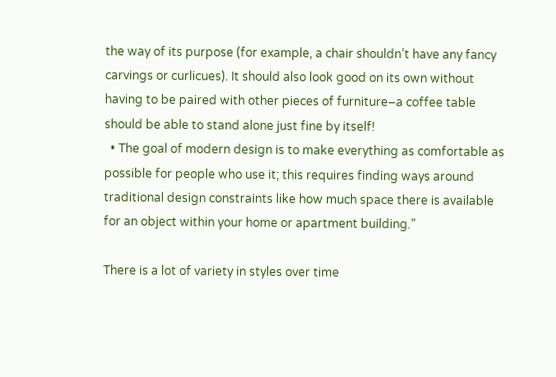the way of its purpose (for example, a chair shouldn’t have any fancy carvings or curlicues). It should also look good on its own without having to be paired with other pieces of furniture–a coffee table should be able to stand alone just fine by itself!
  • The goal of modern design is to make everything as comfortable as possible for people who use it; this requires finding ways around traditional design constraints like how much space there is available for an object within your home or apartment building.”

There is a lot of variety in styles over time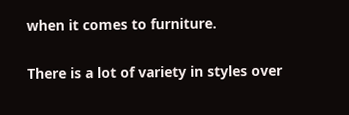when it comes to furniture.

There is a lot of variety in styles over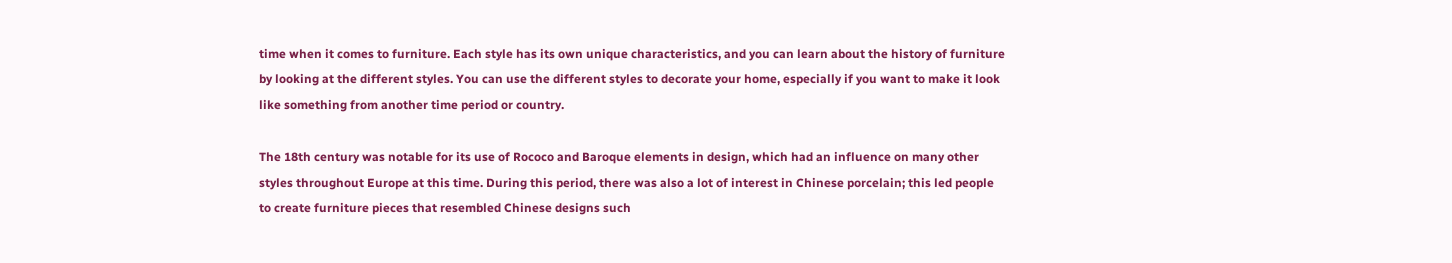time when it comes to furniture. Each style has its own unique characteristics, and you can learn about the history of furniture by looking at the different styles. You can use the different styles to decorate your home, especially if you want to make it look like something from another time period or country.

The 18th century was notable for its use of Rococo and Baroque elements in design, which had an influence on many other styles throughout Europe at this time. During this period, there was also a lot of interest in Chinese porcelain; this led people to create furniture pieces that resembled Chinese designs such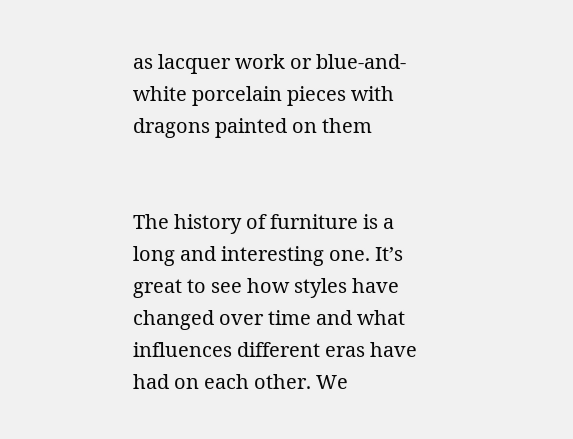as lacquer work or blue-and-white porcelain pieces with dragons painted on them


The history of furniture is a long and interesting one. It’s great to see how styles have changed over time and what influences different eras have had on each other. We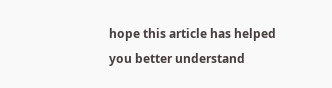hope this article has helped you better understand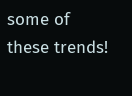some of these trends!